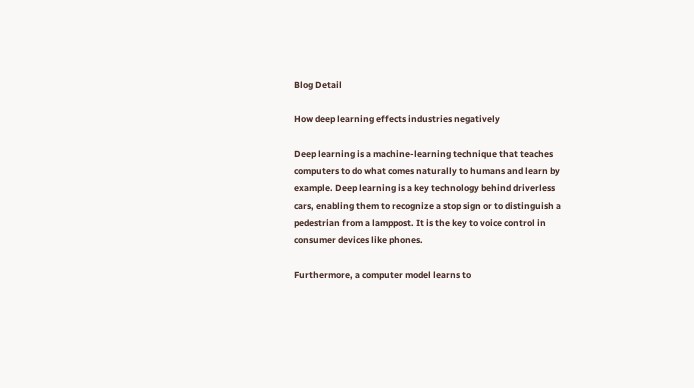Blog Detail

How deep learning effects industries negatively

Deep learning is a machine-learning technique that teaches computers to do what comes naturally to humans and learn by example. Deep learning is a key technology behind driverless cars, enabling them to recognize a stop sign or to distinguish a pedestrian from a lamppost. It is the key to voice control in consumer devices like phones.

Furthermore, a computer model learns to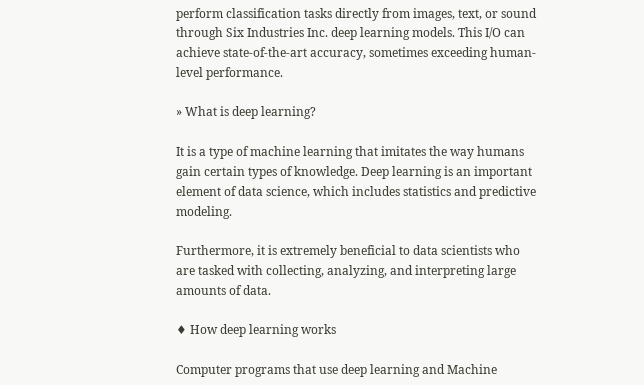perform classification tasks directly from images, text, or sound through Six Industries Inc. deep learning models. This I/O can achieve state-of-the-art accuracy, sometimes exceeding human-level performance.

» What is deep learning?

It is a type of machine learning that imitates the way humans gain certain types of knowledge. Deep learning is an important element of data science, which includes statistics and predictive modeling.

Furthermore, it is extremely beneficial to data scientists who are tasked with collecting, analyzing, and interpreting large amounts of data.

♦ How deep learning works

Computer programs that use deep learning and Machine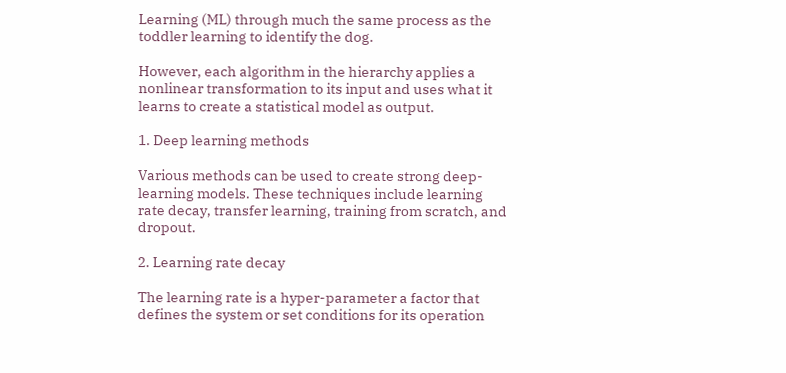Learning (ML) through much the same process as the toddler learning to identify the dog.

However, each algorithm in the hierarchy applies a nonlinear transformation to its input and uses what it learns to create a statistical model as output.

1. Deep learning methods

Various methods can be used to create strong deep-learning models. These techniques include learning rate decay, transfer learning, training from scratch, and dropout.

2. Learning rate decay

The learning rate is a hyper-parameter a factor that defines the system or set conditions for its operation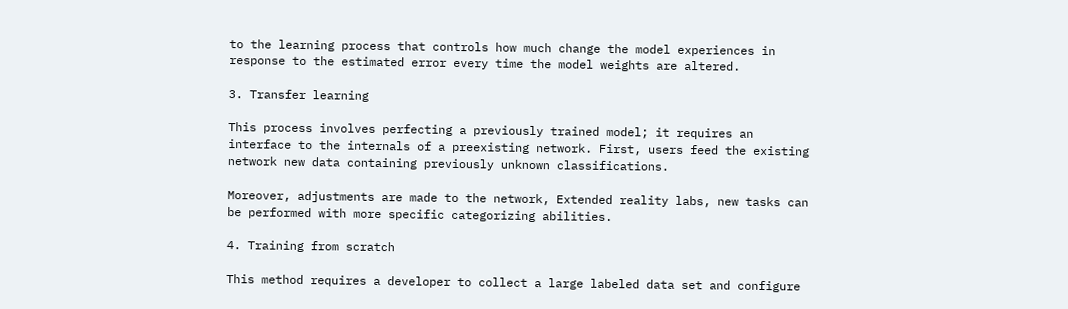to the learning process that controls how much change the model experiences in response to the estimated error every time the model weights are altered.

3. Transfer learning

This process involves perfecting a previously trained model; it requires an interface to the internals of a preexisting network. First, users feed the existing network new data containing previously unknown classifications.

Moreover, adjustments are made to the network, Extended reality labs, new tasks can be performed with more specific categorizing abilities.

4. Training from scratch

This method requires a developer to collect a large labeled data set and configure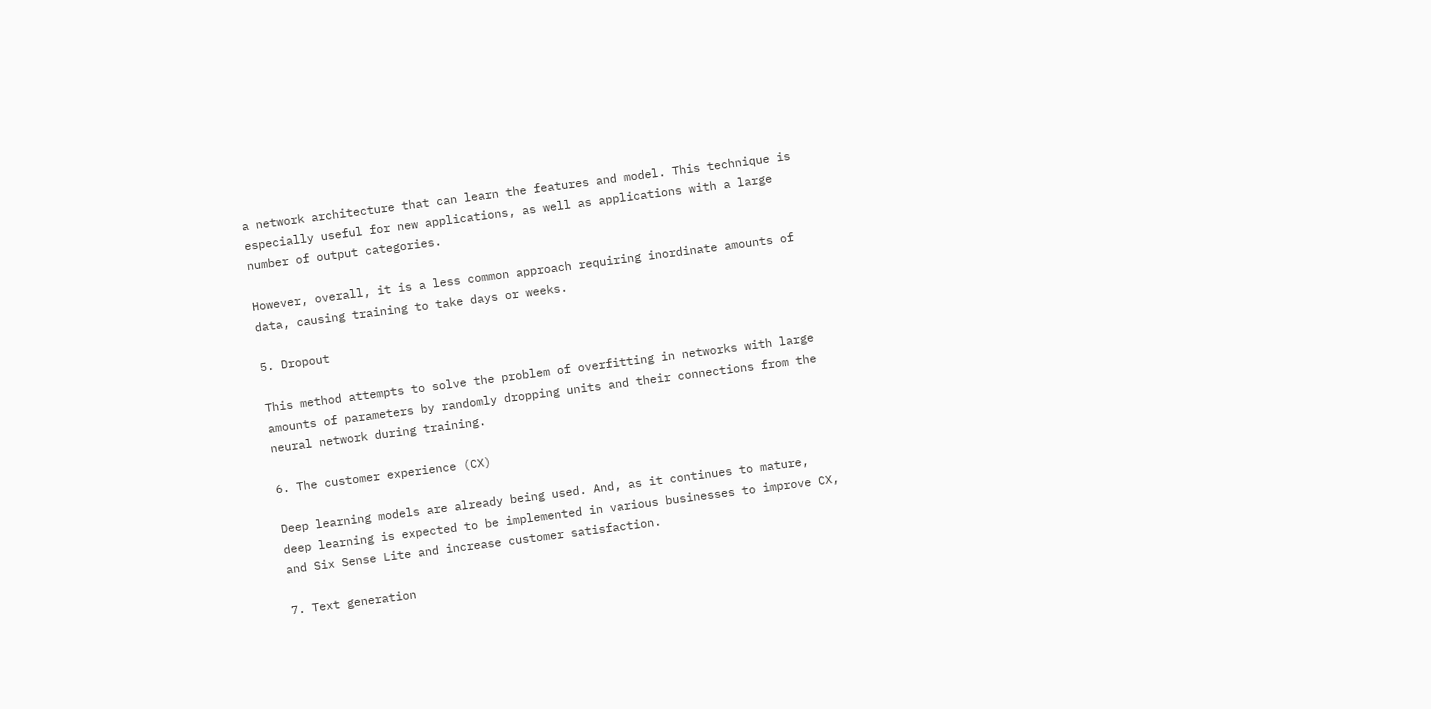a network architecture that can learn the features and model. This technique is especially useful for new applications, as well as applications with a large number of output categories.

However, overall, it is a less common approach requiring inordinate amounts of data, causing training to take days or weeks.

5. Dropout

This method attempts to solve the problem of overfitting in networks with large amounts of parameters by randomly dropping units and their connections from the neural network during training.

6. The customer experience (CX)

Deep learning models are already being used. And, as it continues to mature, deep learning is expected to be implemented in various businesses to improve CX, and Six Sense Lite and increase customer satisfaction.

7. Text generation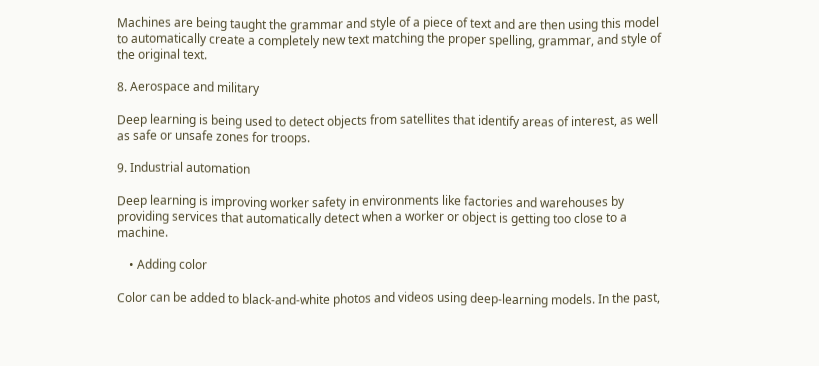Machines are being taught the grammar and style of a piece of text and are then using this model to automatically create a completely new text matching the proper spelling, grammar, and style of the original text.

8. Aerospace and military

Deep learning is being used to detect objects from satellites that identify areas of interest, as well as safe or unsafe zones for troops.

9. Industrial automation

Deep learning is improving worker safety in environments like factories and warehouses by providing services that automatically detect when a worker or object is getting too close to a machine.

    • Adding color

Color can be added to black-and-white photos and videos using deep-learning models. In the past,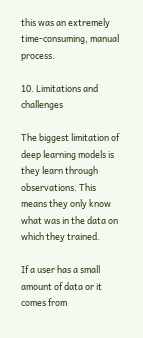this was an extremely time-consuming, manual process.

10. Limitations and challenges

The biggest limitation of deep learning models is they learn through observations. This means they only know what was in the data on which they trained.

If a user has a small amount of data or it comes from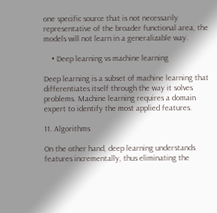one specific source that is not necessarily representative of the broader functional area, the models will not learn in a generalizable way.

    • Deep learning vs machine learning

Deep learning is a subset of machine learning that differentiates itself through the way it solves problems. Machine learning requires a domain expert to identify the most applied features.

11. Algorithms

On the other hand, deep learning understands features incrementally, thus eliminating the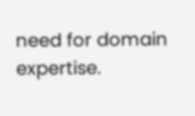need for domain expertise.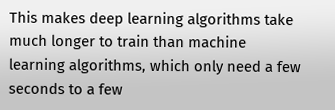This makes deep learning algorithms take much longer to train than machine learning algorithms, which only need a few seconds to a few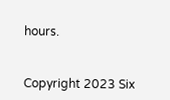hours.


Copyright 2023 Six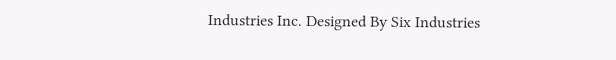Industries Inc. Designed By Six Industries